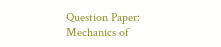Question Paper: Mechanics of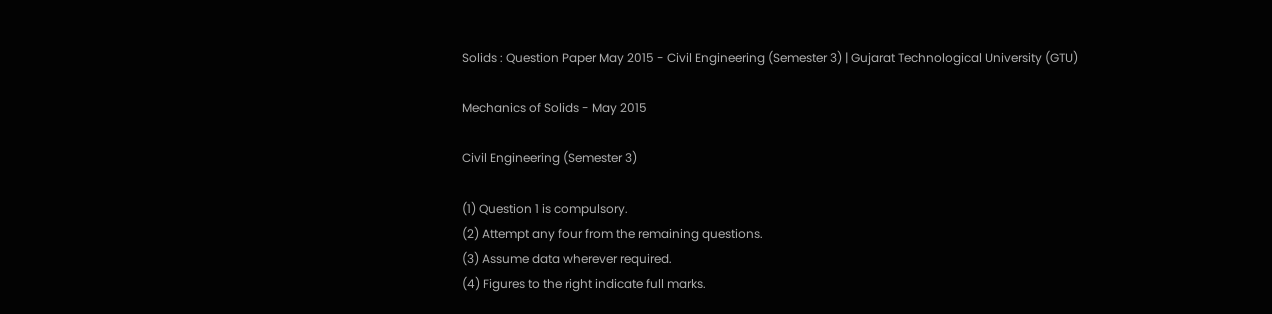Solids : Question Paper May 2015 - Civil Engineering (Semester 3) | Gujarat Technological University (GTU)

Mechanics of Solids - May 2015

Civil Engineering (Semester 3)

(1) Question 1 is compulsory.
(2) Attempt any four from the remaining questions.
(3) Assume data wherever required.
(4) Figures to the right indicate full marks.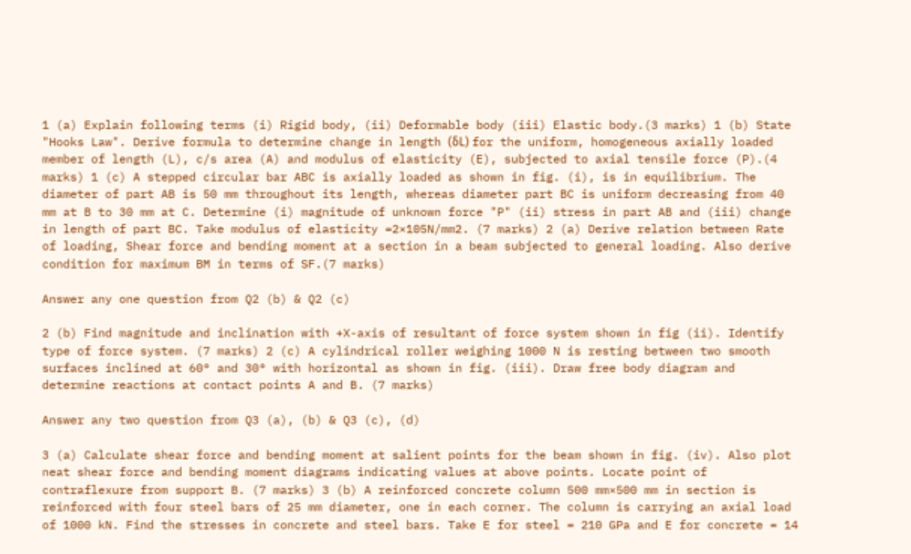1 (a) Explain following terms (i) Rigid body, (ii) Deformable body (iii) Elastic body.(3 marks) 1 (b) State "Hooks Law". Derive formula to determine change in length (δL) for the uniform, homogeneous axially loaded member of length (L), c/s area (A) and modulus of elasticity (E), subjected to axial tensile force (P).(4 marks) 1 (c) A stepped circular bar ABC is axially loaded as shown in fig. (i), is in equilibrium. The diameter of part AB is 50 mm throughout its length, whereas diameter part BC is uniform decreasing from 40 mm at B to 30 mm at C. Determine (i) magnitude of unknown force "P" (ii) stress in part AB and (iii) change in length of part BC. Take modulus of elasticity =2×105N/mm2. (7 marks) 2 (a) Derive relation between Rate of loading, Shear force and bending moment at a section in a beam subjected to general loading. Also derive condition for maximum BM in terms of SF.(7 marks)

Answer any one question from Q2 (b) & Q2 (c)

2 (b) Find magnitude and inclination with +X-axis of resultant of force system shown in fig (ii). Identify type of force system. (7 marks) 2 (c) A cylindrical roller weighing 1000 N is resting between two smooth surfaces inclined at 60° and 30° with horizontal as shown in fig. (iii). Draw free body diagram and determine reactions at contact points A and B. (7 marks)

Answer any two question from Q3 (a), (b) & Q3 (c), (d)

3 (a) Calculate shear force and bending moment at salient points for the beam shown in fig. (iv). Also plot neat shear force and bending moment diagrams indicating values at above points. Locate point of contraflexure from support B. (7 marks) 3 (b) A reinforced concrete column 500 mm×500 mm in section is reinforced with four steel bars of 25 mm diameter, one in each corner. The column is carrying an axial load of 1000 kN. Find the stresses in concrete and steel bars. Take E for steel = 210 GPa and E for concrete = 14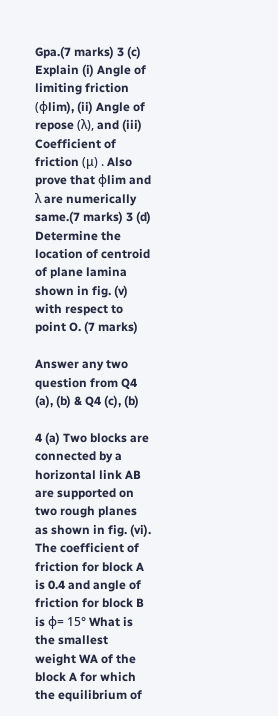Gpa.(7 marks) 3 (c) Explain (i) Angle of limiting friction (ϕlim), (ii) Angle of repose (λ), and (iii) Coefficient of friction (μ) . Also prove that ϕlim and λ are numerically same.(7 marks) 3 (d) Determine the location of centroid of plane lamina shown in fig. (v) with respect to point O. (7 marks)

Answer any two question from Q4 (a), (b) & Q4 (c), (b)

4 (a) Two blocks are connected by a horizontal link AB are supported on two rough planes as shown in fig. (vi). The coefficient of friction for block A is 0.4 and angle of friction for block B is ϕ= 15° What is the smallest weight WA of the block A for which the equilibrium of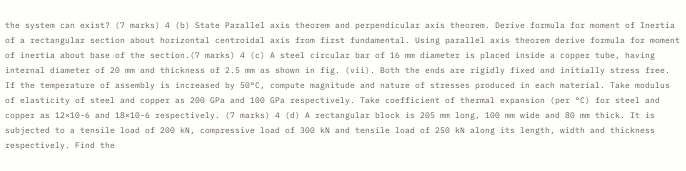the system can exist? (7 marks) 4 (b) State Parallel axis theorem and perpendicular axis theorem. Derive formula for moment of Inertia of a rectangular section about horizontal centroidal axis from first fundamental. Using parallel axis theorem derive formula for moment of inertia about base of the section.(7 marks) 4 (c) A steel circular bar of 16 mm diameter is placed inside a copper tube, having internal diameter of 20 mm and thickness of 2.5 mm as shown in fig. (vii). Both the ends are rigidly fixed and initially stress free. If the temperature of assembly is increased by 50°C, compute magnitude and nature of stresses produced in each material. Take modulus of elasticity of steel and copper as 200 GPa and 100 GPa respectively. Take coefficient of thermal expansion (per °C) for steel and copper as 12×10-6 and 18×10-6 respectively. (7 marks) 4 (d) A rectangular block is 205 mm long, 100 mm wide and 80 mm thick. It is subjected to a tensile load of 200 kN, compressive load of 300 kN and tensile load of 250 kN along its length, width and thickness respectively. Find the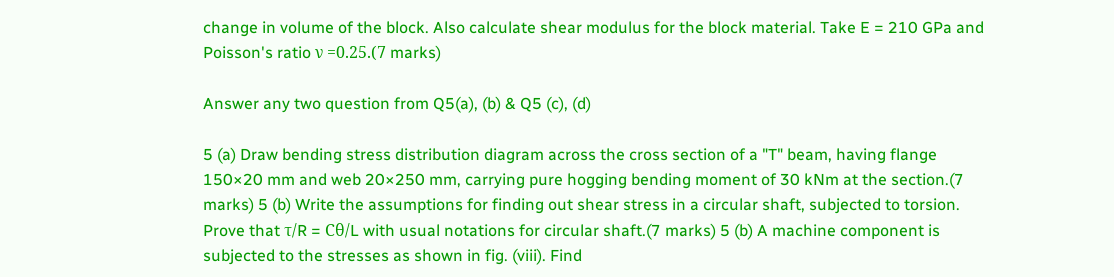change in volume of the block. Also calculate shear modulus for the block material. Take E = 210 GPa and Poisson's ratio ν =0.25.(7 marks)

Answer any two question from Q5(a), (b) & Q5 (c), (d)

5 (a) Draw bending stress distribution diagram across the cross section of a "T" beam, having flange 150×20 mm and web 20×250 mm, carrying pure hogging bending moment of 30 kNm at the section.(7 marks) 5 (b) Write the assumptions for finding out shear stress in a circular shaft, subjected to torsion. Prove that τ/R = Cθ/L with usual notations for circular shaft.(7 marks) 5 (b) A machine component is subjected to the stresses as shown in fig. (viii). Find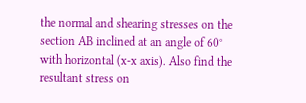the normal and shearing stresses on the section AB inclined at an angle of 60° with horizontal (x-x axis). Also find the resultant stress on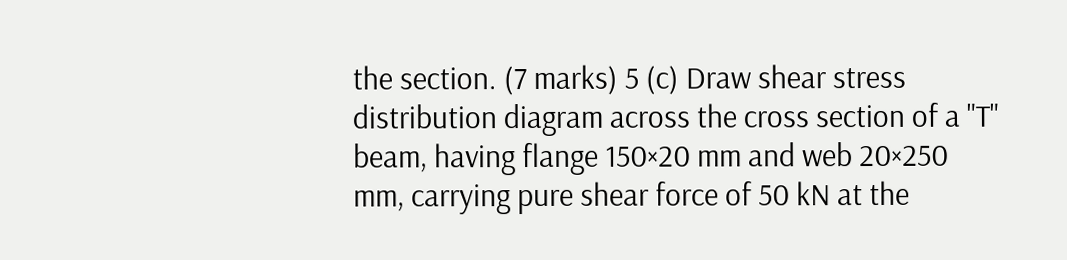the section. (7 marks) 5 (c) Draw shear stress distribution diagram across the cross section of a "T" beam, having flange 150×20 mm and web 20×250 mm, carrying pure shear force of 50 kN at the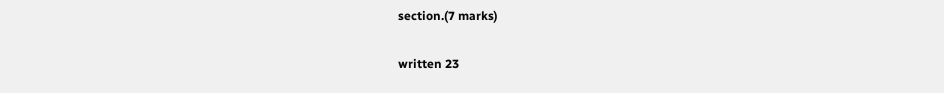section.(7 marks)

written 23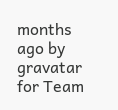months ago by gravatar for Team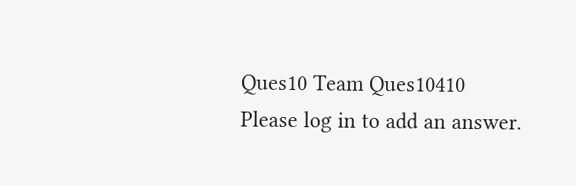Ques10 Team Ques10410
Please log in to add an answer.